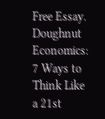Free Essay. Doughnut Economics: 7 Ways to Think Like a 21st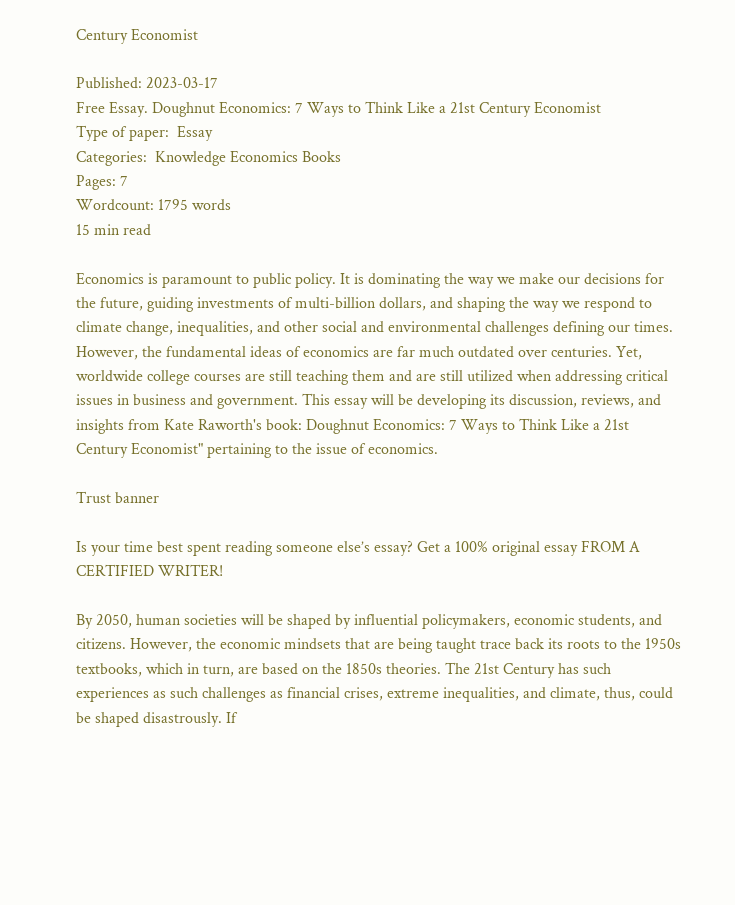Century Economist

Published: 2023-03-17
Free Essay. Doughnut Economics: 7 Ways to Think Like a 21st Century Economist
Type of paper:  Essay
Categories:  Knowledge Economics Books
Pages: 7
Wordcount: 1795 words
15 min read

Economics is paramount to public policy. It is dominating the way we make our decisions for the future, guiding investments of multi-billion dollars, and shaping the way we respond to climate change, inequalities, and other social and environmental challenges defining our times. However, the fundamental ideas of economics are far much outdated over centuries. Yet, worldwide college courses are still teaching them and are still utilized when addressing critical issues in business and government. This essay will be developing its discussion, reviews, and insights from Kate Raworth's book: Doughnut Economics: 7 Ways to Think Like a 21st Century Economist" pertaining to the issue of economics.

Trust banner

Is your time best spent reading someone else’s essay? Get a 100% original essay FROM A CERTIFIED WRITER!

By 2050, human societies will be shaped by influential policymakers, economic students, and citizens. However, the economic mindsets that are being taught trace back its roots to the 1950s textbooks, which in turn, are based on the 1850s theories. The 21st Century has such experiences as such challenges as financial crises, extreme inequalities, and climate, thus, could be shaped disastrously. If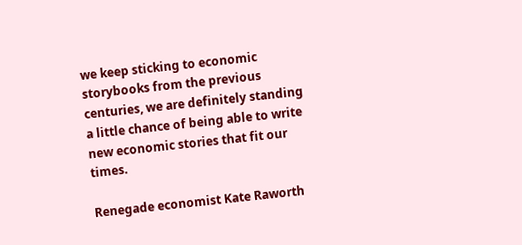we keep sticking to economic storybooks from the previous centuries, we are definitely standing a little chance of being able to write new economic stories that fit our times.

Renegade economist Kate Raworth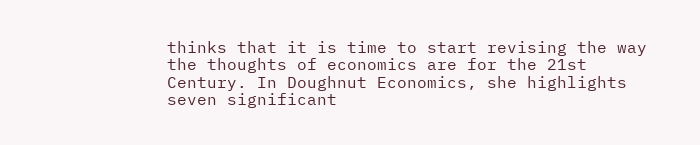thinks that it is time to start revising the way the thoughts of economics are for the 21st Century. In Doughnut Economics, she highlights seven significant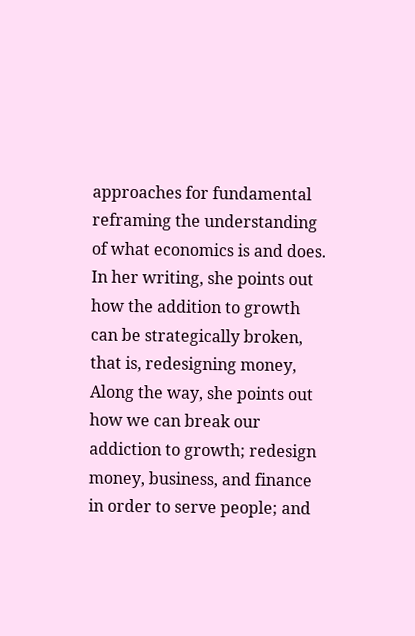approaches for fundamental reframing the understanding of what economics is and does. In her writing, she points out how the addition to growth can be strategically broken, that is, redesigning money, Along the way, she points out how we can break our addiction to growth; redesign money, business, and finance in order to serve people; and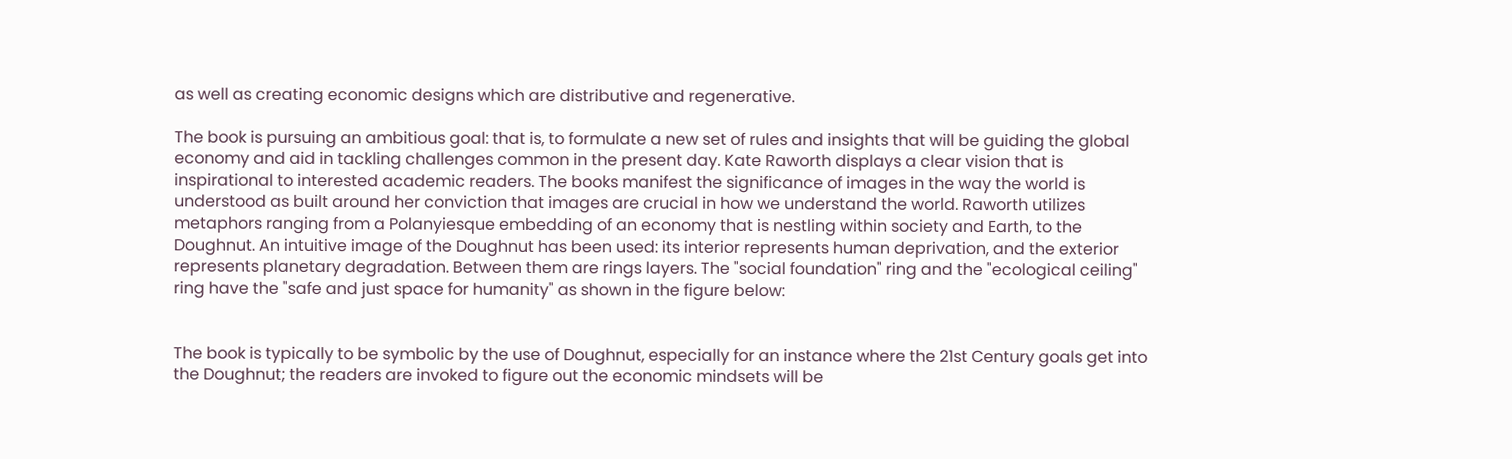as well as creating economic designs which are distributive and regenerative.

The book is pursuing an ambitious goal: that is, to formulate a new set of rules and insights that will be guiding the global economy and aid in tackling challenges common in the present day. Kate Raworth displays a clear vision that is inspirational to interested academic readers. The books manifest the significance of images in the way the world is understood as built around her conviction that images are crucial in how we understand the world. Raworth utilizes metaphors ranging from a Polanyiesque embedding of an economy that is nestling within society and Earth, to the Doughnut. An intuitive image of the Doughnut has been used: its interior represents human deprivation, and the exterior represents planetary degradation. Between them are rings layers. The "social foundation" ring and the "ecological ceiling" ring have the "safe and just space for humanity" as shown in the figure below:


The book is typically to be symbolic by the use of Doughnut, especially for an instance where the 21st Century goals get into the Doughnut; the readers are invoked to figure out the economic mindsets will be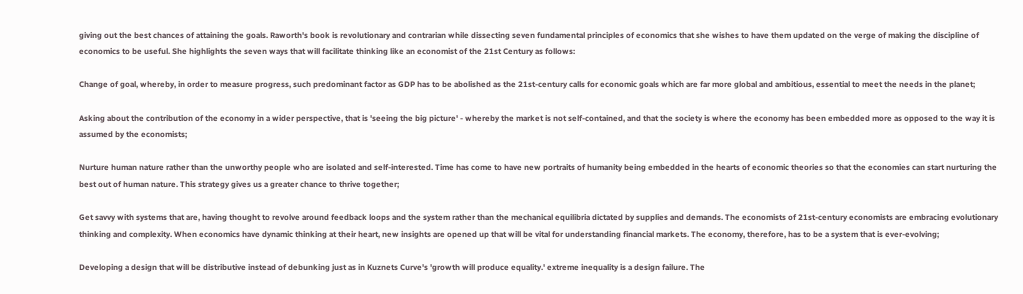giving out the best chances of attaining the goals. Raworth's book is revolutionary and contrarian while dissecting seven fundamental principles of economics that she wishes to have them updated on the verge of making the discipline of economics to be useful. She highlights the seven ways that will facilitate thinking like an economist of the 21st Century as follows:

Change of goal, whereby, in order to measure progress, such predominant factor as GDP has to be abolished as the 21st-century calls for economic goals which are far more global and ambitious, essential to meet the needs in the planet;

Asking about the contribution of the economy in a wider perspective, that is 'seeing the big picture' - whereby the market is not self-contained, and that the society is where the economy has been embedded more as opposed to the way it is assumed by the economists;

Nurture human nature rather than the unworthy people who are isolated and self-interested. Time has come to have new portraits of humanity being embedded in the hearts of economic theories so that the economies can start nurturing the best out of human nature. This strategy gives us a greater chance to thrive together;

Get savvy with systems that are, having thought to revolve around feedback loops and the system rather than the mechanical equilibria dictated by supplies and demands. The economists of 21st-century economists are embracing evolutionary thinking and complexity. When economics have dynamic thinking at their heart, new insights are opened up that will be vital for understanding financial markets. The economy, therefore, has to be a system that is ever-evolving;

Developing a design that will be distributive instead of debunking just as in Kuznets Curve's 'growth will produce equality.' extreme inequality is a design failure. The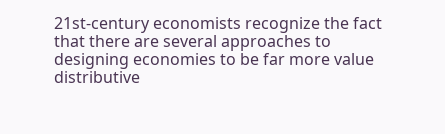21st-century economists recognize the fact that there are several approaches to designing economies to be far more value distributive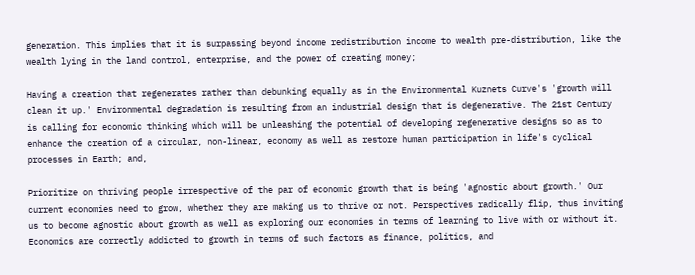generation. This implies that it is surpassing beyond income redistribution income to wealth pre-distribution, like the wealth lying in the land control, enterprise, and the power of creating money;

Having a creation that regenerates rather than debunking equally as in the Environmental Kuznets Curve's 'growth will clean it up.' Environmental degradation is resulting from an industrial design that is degenerative. The 21st Century is calling for economic thinking which will be unleashing the potential of developing regenerative designs so as to enhance the creation of a circular, non-linear, economy as well as restore human participation in life's cyclical processes in Earth; and,

Prioritize on thriving people irrespective of the par of economic growth that is being 'agnostic about growth.' Our current economies need to grow, whether they are making us to thrive or not. Perspectives radically flip, thus inviting us to become agnostic about growth as well as exploring our economies in terms of learning to live with or without it. Economics are correctly addicted to growth in terms of such factors as finance, politics, and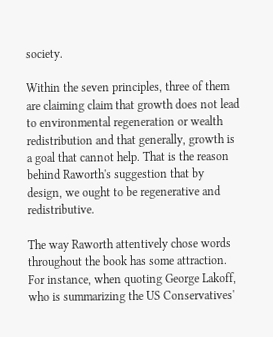society.

Within the seven principles, three of them are claiming claim that growth does not lead to environmental regeneration or wealth redistribution and that generally, growth is a goal that cannot help. That is the reason behind Raworth's suggestion that by design, we ought to be regenerative and redistributive.

The way Raworth attentively chose words throughout the book has some attraction. For instance, when quoting George Lakoff, who is summarizing the US Conservatives'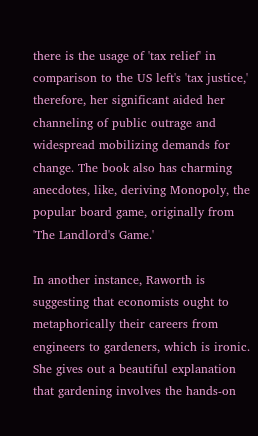there is the usage of 'tax relief' in comparison to the US left's 'tax justice,' therefore, her significant aided her channeling of public outrage and widespread mobilizing demands for change. The book also has charming anecdotes, like, deriving Monopoly, the popular board game, originally from 'The Landlord's Game.'

In another instance, Raworth is suggesting that economists ought to metaphorically their careers from engineers to gardeners, which is ironic. She gives out a beautiful explanation that gardening involves the hands-on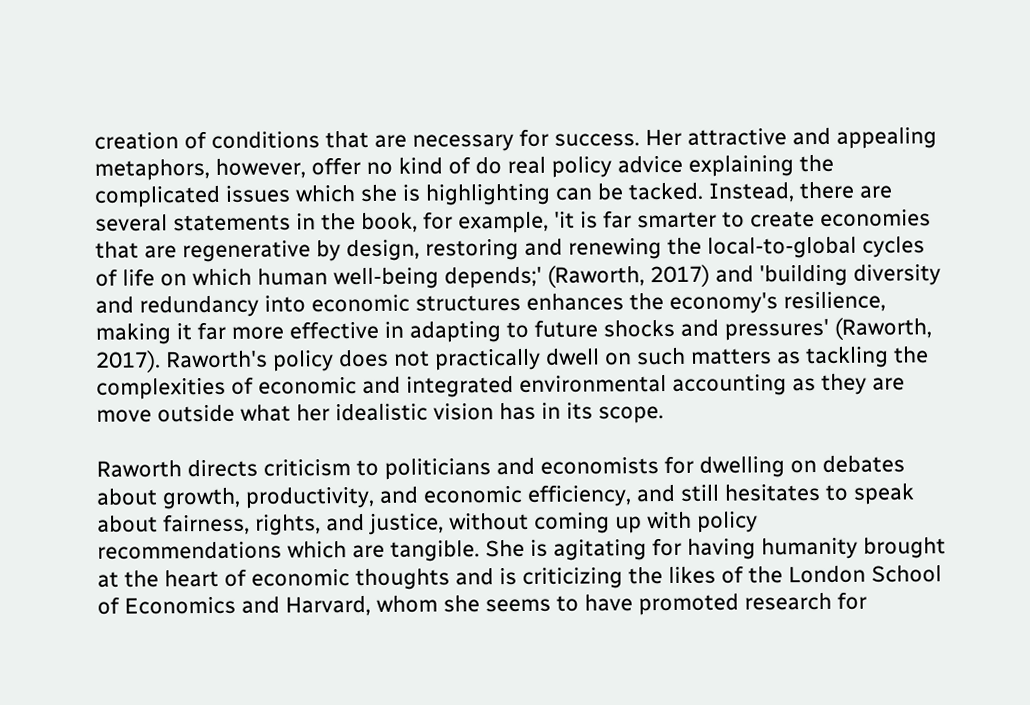creation of conditions that are necessary for success. Her attractive and appealing metaphors, however, offer no kind of do real policy advice explaining the complicated issues which she is highlighting can be tacked. Instead, there are several statements in the book, for example, 'it is far smarter to create economies that are regenerative by design, restoring and renewing the local-to-global cycles of life on which human well-being depends;' (Raworth, 2017) and 'building diversity and redundancy into economic structures enhances the economy's resilience, making it far more effective in adapting to future shocks and pressures' (Raworth, 2017). Raworth's policy does not practically dwell on such matters as tackling the complexities of economic and integrated environmental accounting as they are move outside what her idealistic vision has in its scope.

Raworth directs criticism to politicians and economists for dwelling on debates about growth, productivity, and economic efficiency, and still hesitates to speak about fairness, rights, and justice, without coming up with policy recommendations which are tangible. She is agitating for having humanity brought at the heart of economic thoughts and is criticizing the likes of the London School of Economics and Harvard, whom she seems to have promoted research for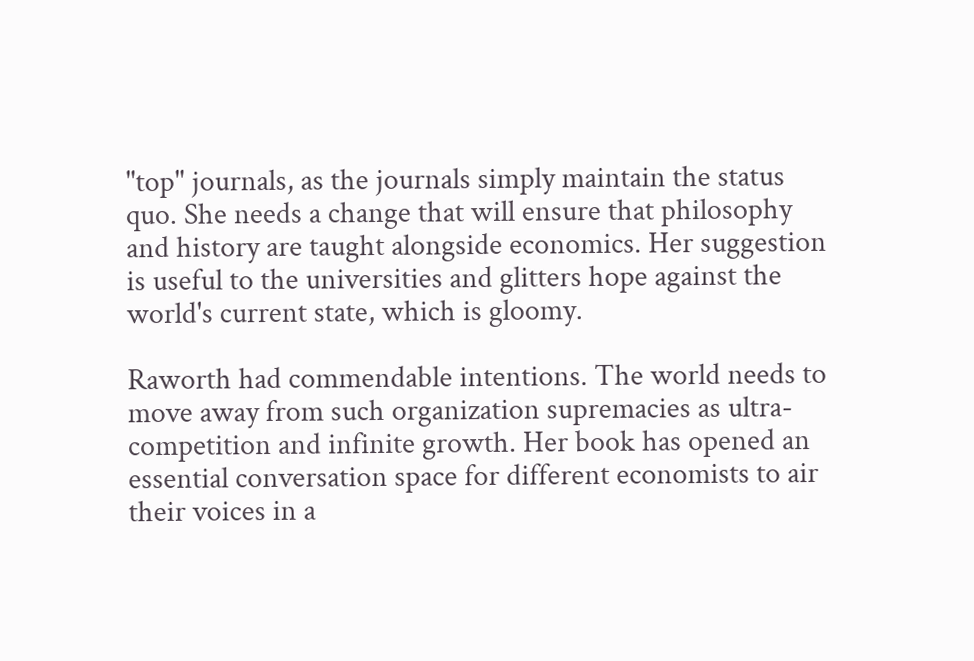"top" journals, as the journals simply maintain the status quo. She needs a change that will ensure that philosophy and history are taught alongside economics. Her suggestion is useful to the universities and glitters hope against the world's current state, which is gloomy.

Raworth had commendable intentions. The world needs to move away from such organization supremacies as ultra-competition and infinite growth. Her book has opened an essential conversation space for different economists to air their voices in a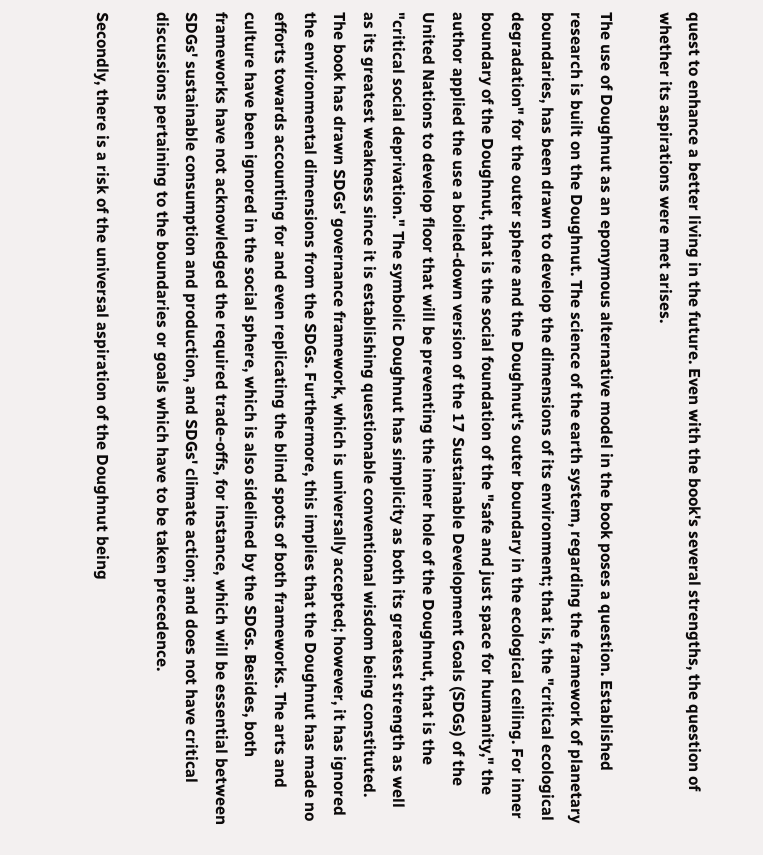quest to enhance a better living in the future. Even with the book's several strengths, the question of whether its aspirations were met arises.

The use of Doughnut as an eponymous alternative model in the book poses a question. Established research is built on the Doughnut. The science of the earth system, regarding the framework of planetary boundaries, has been drawn to develop the dimensions of its environment; that is, the "critical ecological degradation" for the outer sphere and the Doughnut's outer boundary in the ecological ceiling. For inner boundary of the Doughnut, that is the social foundation of the "safe and just space for humanity," the author applied the use a boiled-down version of the 17 Sustainable Development Goals (SDGs) of the United Nations to develop floor that will be preventing the inner hole of the Doughnut, that is the "critical social deprivation." The symbolic Doughnut has simplicity as both its greatest strength as well as its greatest weakness since it is establishing questionable conventional wisdom being constituted. The book has drawn SDGs' governance framework, which is universally accepted; however, it has ignored the environmental dimensions from the SDGs. Furthermore, this implies that the Doughnut has made no efforts towards accounting for and even replicating the blind spots of both frameworks. The arts and culture have been ignored in the social sphere, which is also sidelined by the SDGs. Besides, both frameworks have not acknowledged the required trade-offs, for instance, which will be essential between SDGs' sustainable consumption and production, and SDGs' climate action; and does not have critical discussions pertaining to the boundaries or goals which have to be taken precedence.

Secondly, there is a risk of the universal aspiration of the Doughnut being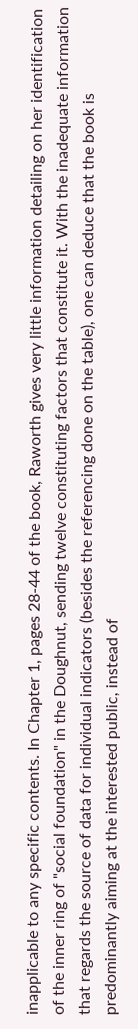inapplicable to any specific contents. In Chapter 1, pages 28-44 of the book, Raworth gives very little information detailing on her identification of the inner ring of "social foundation" in the Doughnut, sending twelve constituting factors that constitute it. With the inadequate information that regards the source of data for individual indicators (besides the referencing done on the table), one can deduce that the book is predominantly aiming at the interested public, instead of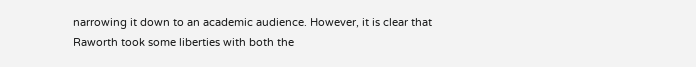narrowing it down to an academic audience. However, it is clear that Raworth took some liberties with both the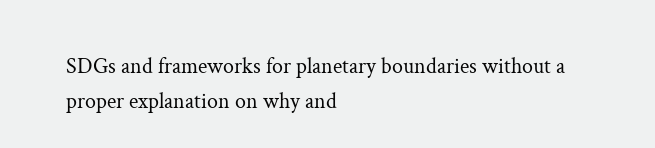SDGs and frameworks for planetary boundaries without a proper explanation on why and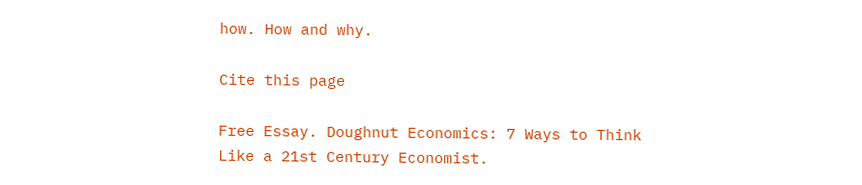how. How and why.

Cite this page

Free Essay. Doughnut Economics: 7 Ways to Think Like a 21st Century Economist.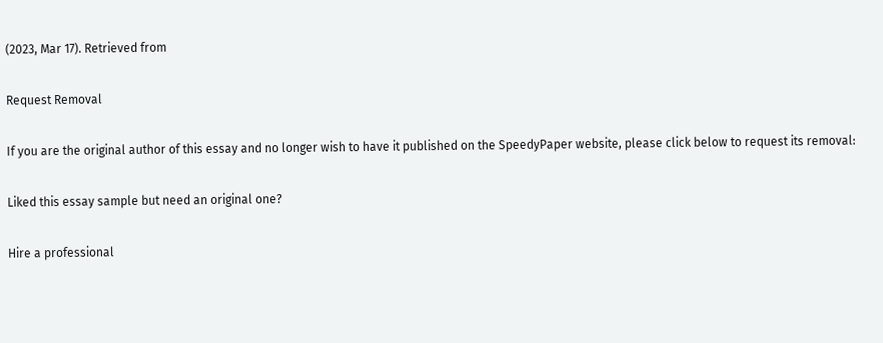(2023, Mar 17). Retrieved from

Request Removal

If you are the original author of this essay and no longer wish to have it published on the SpeedyPaper website, please click below to request its removal:

Liked this essay sample but need an original one?

Hire a professional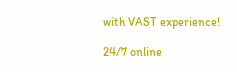with VAST experience!

24/7 online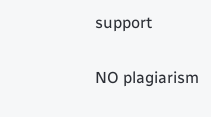support

NO plagiarism